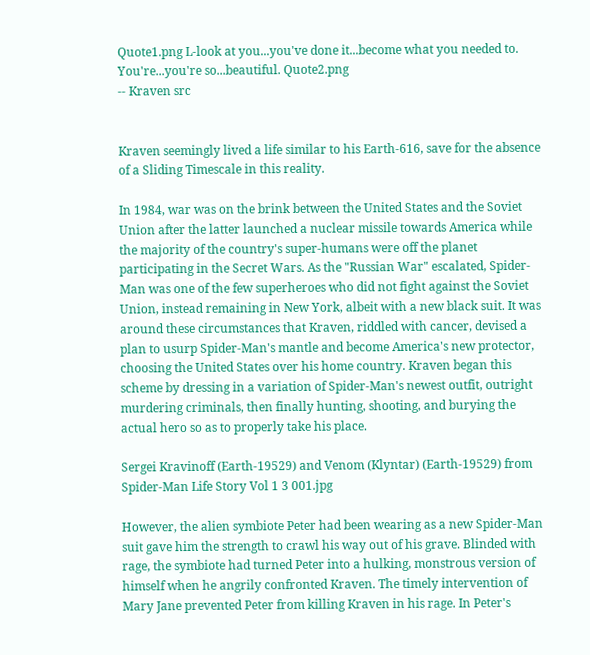Quote1.png L-look at you...you've done it...become what you needed to. You're...you're so...beautiful. Quote2.png
-- Kraven src


Kraven seemingly lived a life similar to his Earth-616, save for the absence of a Sliding Timescale in this reality.

In 1984, war was on the brink between the United States and the Soviet Union after the latter launched a nuclear missile towards America while the majority of the country's super-humans were off the planet participating in the Secret Wars. As the "Russian War" escalated, Spider-Man was one of the few superheroes who did not fight against the Soviet Union, instead remaining in New York, albeit with a new black suit. It was around these circumstances that Kraven, riddled with cancer, devised a plan to usurp Spider-Man's mantle and become America's new protector, choosing the United States over his home country. Kraven began this scheme by dressing in a variation of Spider-Man's newest outfit, outright murdering criminals, then finally hunting, shooting, and burying the actual hero so as to properly take his place.

Sergei Kravinoff (Earth-19529) and Venom (Klyntar) (Earth-19529) from Spider-Man Life Story Vol 1 3 001.jpg

However, the alien symbiote Peter had been wearing as a new Spider-Man suit gave him the strength to crawl his way out of his grave. Blinded with rage, the symbiote had turned Peter into a hulking, monstrous version of himself when he angrily confronted Kraven. The timely intervention of Mary Jane prevented Peter from killing Kraven in his rage. In Peter's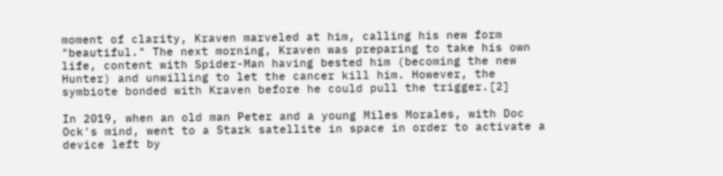moment of clarity, Kraven marveled at him, calling his new form "beautiful." The next morning, Kraven was preparing to take his own life, content with Spider-Man having bested him (becoming the new Hunter) and unwilling to let the cancer kill him. However, the symbiote bonded with Kraven before he could pull the trigger.[2]

In 2019, when an old man Peter and a young Miles Morales, with Doc Ock's mind, went to a Stark satellite in space in order to activate a device left by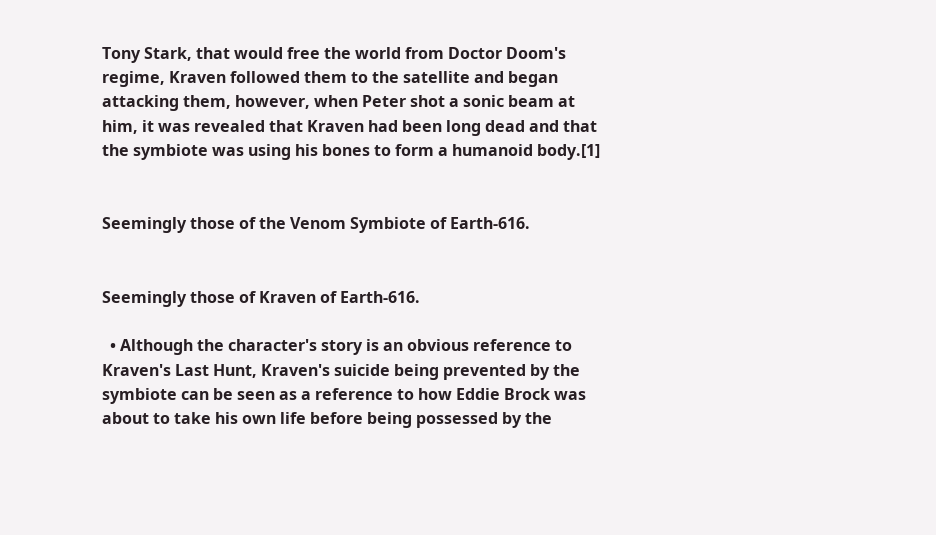Tony Stark, that would free the world from Doctor Doom's regime, Kraven followed them to the satellite and began attacking them, however, when Peter shot a sonic beam at him, it was revealed that Kraven had been long dead and that the symbiote was using his bones to form a humanoid body.[1]


Seemingly those of the Venom Symbiote of Earth-616.


Seemingly those of Kraven of Earth-616.

  • Although the character's story is an obvious reference to Kraven's Last Hunt, Kraven's suicide being prevented by the symbiote can be seen as a reference to how Eddie Brock was about to take his own life before being possessed by the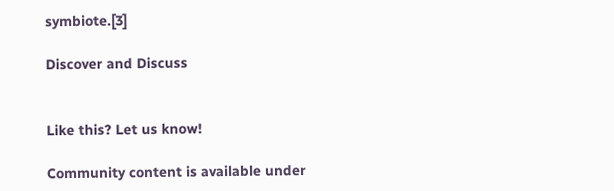symbiote.[3]

Discover and Discuss


Like this? Let us know!

Community content is available under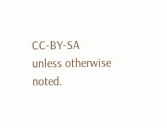CC-BY-SA unless otherwise noted.